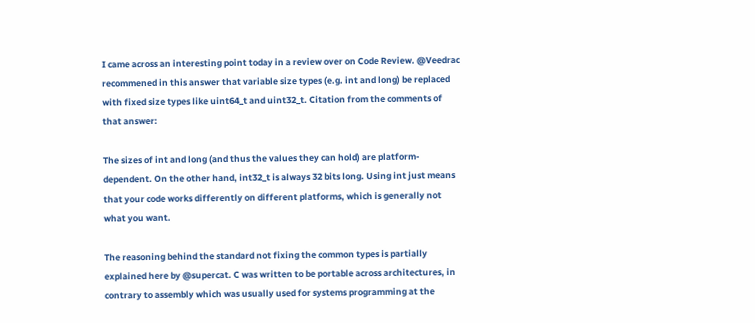I came across an interesting point today in a review over on Code Review. @Veedrac recommened in this answer that variable size types (e.g. int and long) be replaced with fixed size types like uint64_t and uint32_t. Citation from the comments of that answer:

The sizes of int and long (and thus the values they can hold) are platform-dependent. On the other hand, int32_t is always 32 bits long. Using int just means that your code works differently on different platforms, which is generally not what you want.

The reasoning behind the standard not fixing the common types is partially explained here by @supercat. C was written to be portable across architectures, in contrary to assembly which was usually used for systems programming at the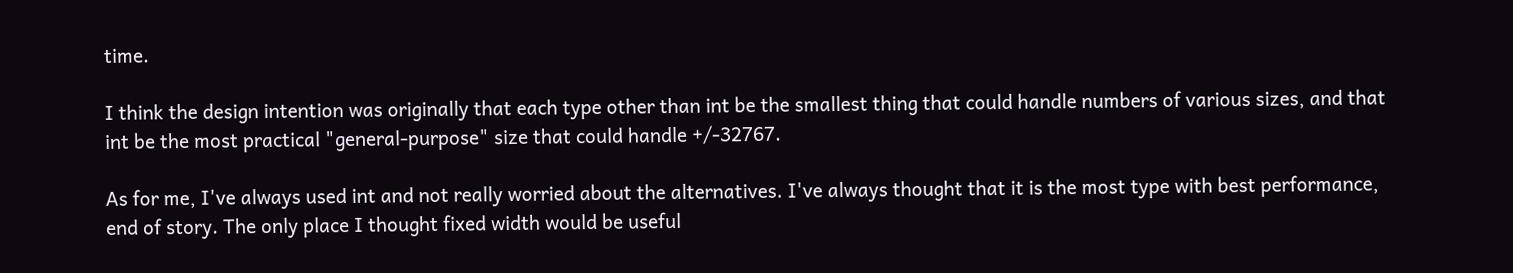time.

I think the design intention was originally that each type other than int be the smallest thing that could handle numbers of various sizes, and that int be the most practical "general-purpose" size that could handle +/-32767.

As for me, I've always used int and not really worried about the alternatives. I've always thought that it is the most type with best performance, end of story. The only place I thought fixed width would be useful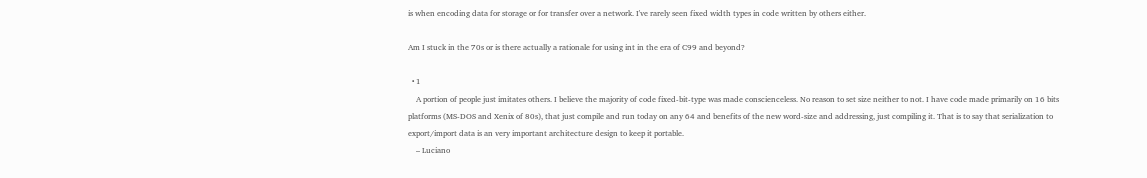is when encoding data for storage or for transfer over a network. I've rarely seen fixed width types in code written by others either.

Am I stuck in the 70s or is there actually a rationale for using int in the era of C99 and beyond?

  • 1
    A portion of people just imitates others. I believe the majority of code fixed-bit-type was made conscienceless. No reason to set size neither to not. I have code made primarily on 16 bits platforms (MS-DOS and Xenix of 80s), that just compile and run today on any 64 and benefits of the new word-size and addressing, just compiling it. That is to say that serialization to export/import data is an very important architecture design to keep it portable.
    – Luciano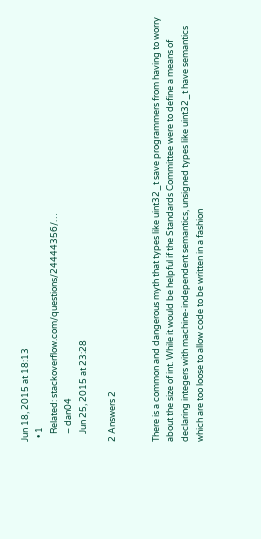Jun 18, 2015 at 18:13
  • 1
    Related: stackoverflow.com/questions/24444356/…
    – dan04
    Jun 25, 2015 at 23:28

2 Answers 2


There is a common and dangerous myth that types like uint32_t save programmers from having to worry about the size of int. While it would be helpful if the Standards Committee were to define a means of declaring integers with machine-independent semantics, unsigned types like uint32_t have semantics which are too loose to allow code to be written in a fashion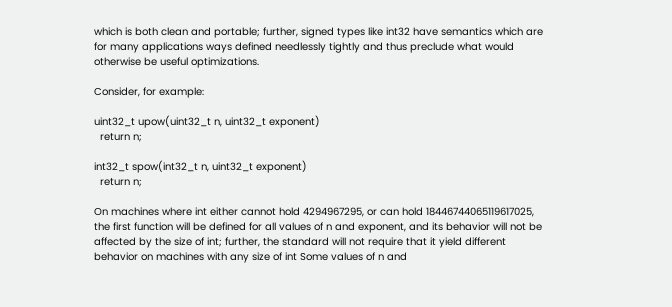which is both clean and portable; further, signed types like int32 have semantics which are for many applications ways defined needlessly tightly and thus preclude what would otherwise be useful optimizations.

Consider, for example:

uint32_t upow(uint32_t n, uint32_t exponent)
  return n;

int32_t spow(int32_t n, uint32_t exponent)
  return n;

On machines where int either cannot hold 4294967295, or can hold 18446744065119617025, the first function will be defined for all values of n and exponent, and its behavior will not be affected by the size of int; further, the standard will not require that it yield different behavior on machines with any size of int Some values of n and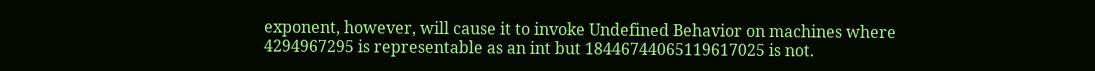exponent, however, will cause it to invoke Undefined Behavior on machines where 4294967295 is representable as an int but 18446744065119617025 is not.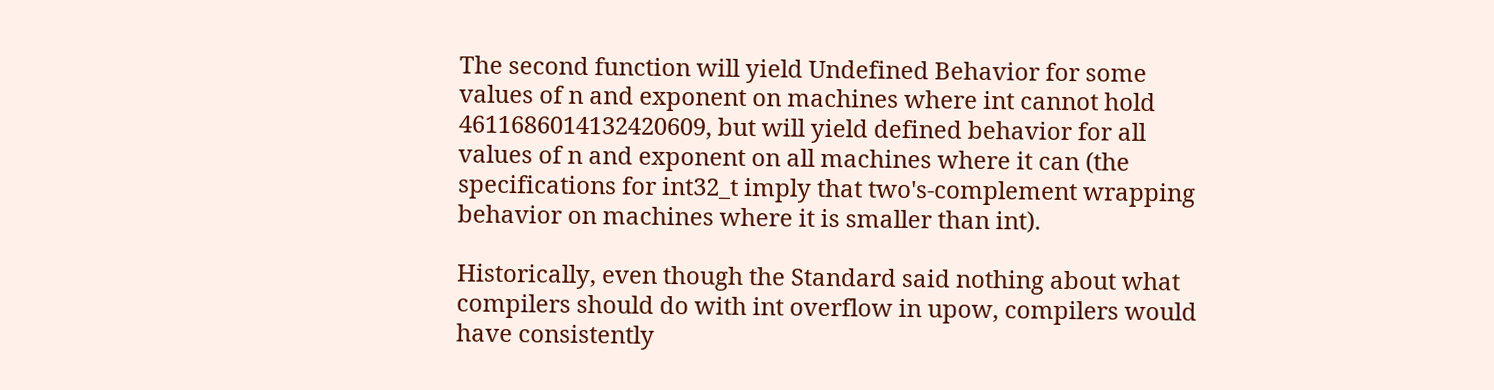The second function will yield Undefined Behavior for some values of n and exponent on machines where int cannot hold 4611686014132420609, but will yield defined behavior for all values of n and exponent on all machines where it can (the specifications for int32_t imply that two's-complement wrapping behavior on machines where it is smaller than int).

Historically, even though the Standard said nothing about what compilers should do with int overflow in upow, compilers would have consistently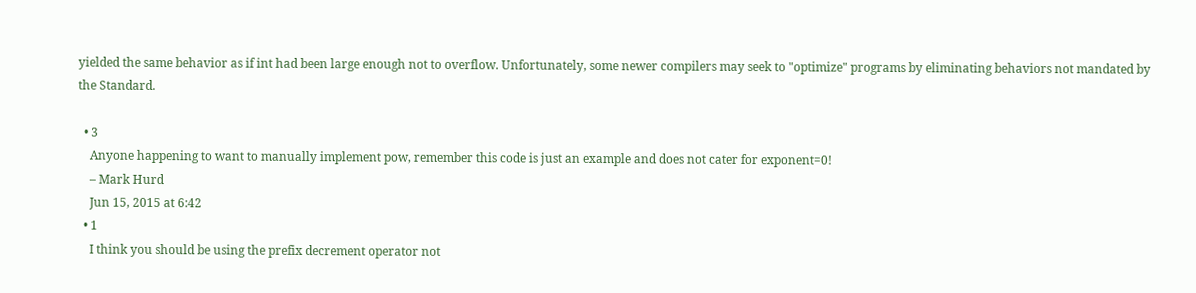yielded the same behavior as if int had been large enough not to overflow. Unfortunately, some newer compilers may seek to "optimize" programs by eliminating behaviors not mandated by the Standard.

  • 3
    Anyone happening to want to manually implement pow, remember this code is just an example and does not cater for exponent=0!
    – Mark Hurd
    Jun 15, 2015 at 6:42
  • 1
    I think you should be using the prefix decrement operator not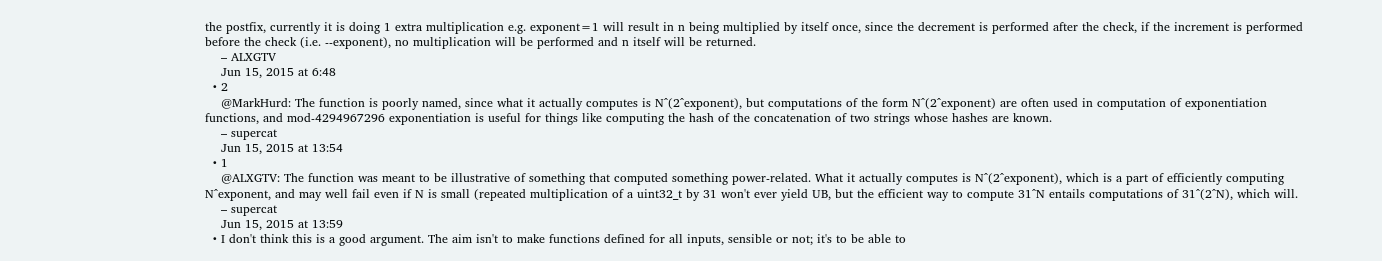the postfix, currently it is doing 1 extra multiplication e.g. exponent=1 will result in n being multiplied by itself once, since the decrement is performed after the check, if the increment is performed before the check (i.e. --exponent), no multiplication will be performed and n itself will be returned.
    – ALXGTV
    Jun 15, 2015 at 6:48
  • 2
    @MarkHurd: The function is poorly named, since what it actually computes is N^(2^exponent), but computations of the form N^(2^exponent) are often used in computation of exponentiation functions, and mod-4294967296 exponentiation is useful for things like computing the hash of the concatenation of two strings whose hashes are known.
    – supercat
    Jun 15, 2015 at 13:54
  • 1
    @ALXGTV: The function was meant to be illustrative of something that computed something power-related. What it actually computes is N^(2^exponent), which is a part of efficiently computing N^exponent, and may well fail even if N is small (repeated multiplication of a uint32_t by 31 won't ever yield UB, but the efficient way to compute 31^N entails computations of 31^(2^N), which will.
    – supercat
    Jun 15, 2015 at 13:59
  • I don't think this is a good argument. The aim isn't to make functions defined for all inputs, sensible or not; it's to be able to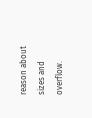reason about sizes and overflow.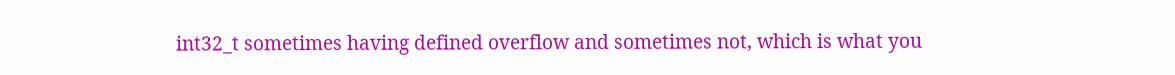int32_t sometimes having defined overflow and sometimes not, which is what you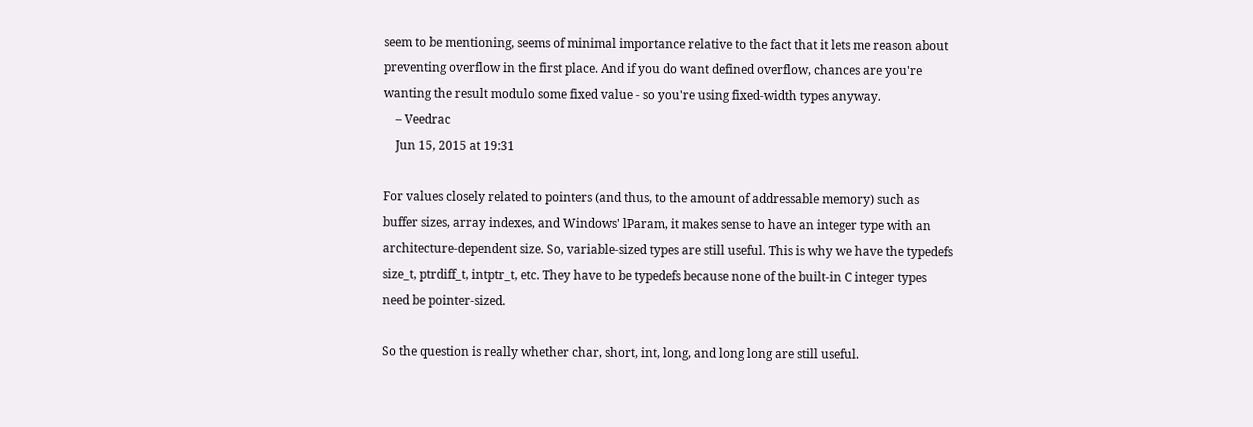seem to be mentioning, seems of minimal importance relative to the fact that it lets me reason about preventing overflow in the first place. And if you do want defined overflow, chances are you're wanting the result modulo some fixed value - so you're using fixed-width types anyway.
    – Veedrac
    Jun 15, 2015 at 19:31

For values closely related to pointers (and thus, to the amount of addressable memory) such as buffer sizes, array indexes, and Windows' lParam, it makes sense to have an integer type with an architecture-dependent size. So, variable-sized types are still useful. This is why we have the typedefs size_t, ptrdiff_t, intptr_t, etc. They have to be typedefs because none of the built-in C integer types need be pointer-sized.

So the question is really whether char, short, int, long, and long long are still useful.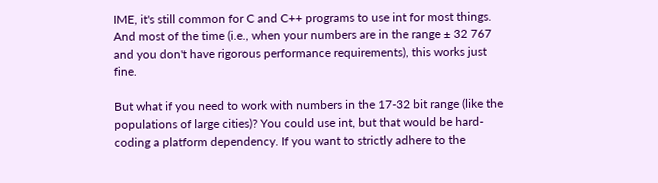IME, it's still common for C and C++ programs to use int for most things. And most of the time (i.e., when your numbers are in the range ± 32 767 and you don't have rigorous performance requirements), this works just fine.

But what if you need to work with numbers in the 17-32 bit range (like the populations of large cities)? You could use int, but that would be hard-coding a platform dependency. If you want to strictly adhere to the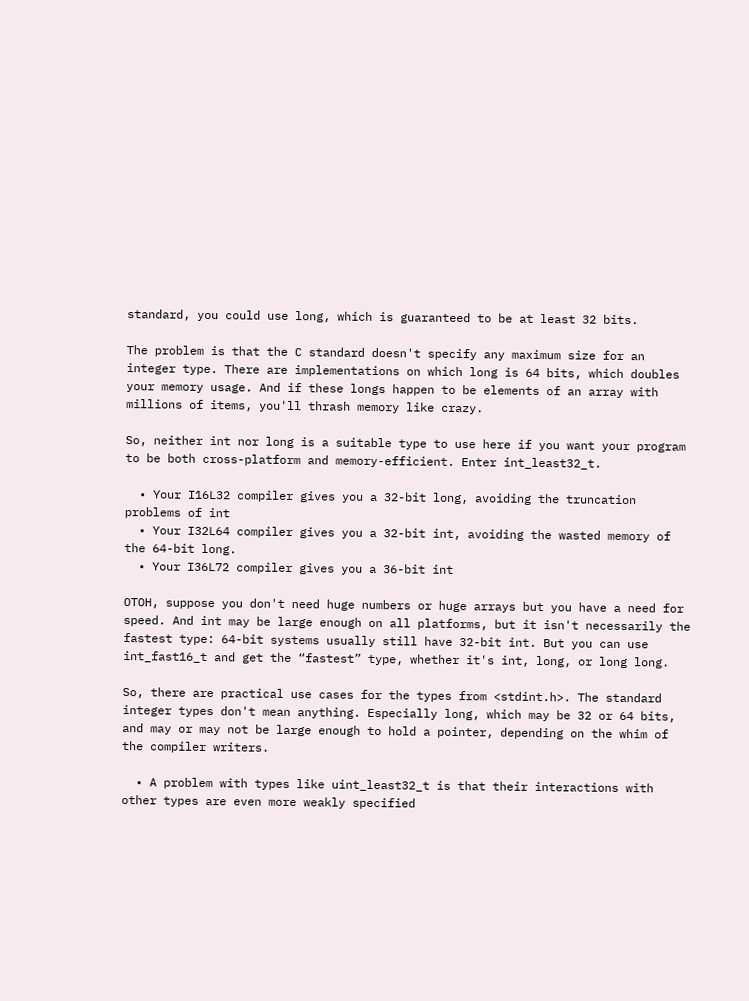standard, you could use long, which is guaranteed to be at least 32 bits.

The problem is that the C standard doesn't specify any maximum size for an integer type. There are implementations on which long is 64 bits, which doubles your memory usage. And if these longs happen to be elements of an array with millions of items, you'll thrash memory like crazy.

So, neither int nor long is a suitable type to use here if you want your program to be both cross-platform and memory-efficient. Enter int_least32_t.

  • Your I16L32 compiler gives you a 32-bit long, avoiding the truncation problems of int
  • Your I32L64 compiler gives you a 32-bit int, avoiding the wasted memory of the 64-bit long.
  • Your I36L72 compiler gives you a 36-bit int

OTOH, suppose you don't need huge numbers or huge arrays but you have a need for speed. And int may be large enough on all platforms, but it isn't necessarily the fastest type: 64-bit systems usually still have 32-bit int. But you can use int_fast16_t and get the “fastest” type, whether it's int, long, or long long.

So, there are practical use cases for the types from <stdint.h>. The standard integer types don't mean anything. Especially long, which may be 32 or 64 bits, and may or may not be large enough to hold a pointer, depending on the whim of the compiler writers.

  • A problem with types like uint_least32_t is that their interactions with other types are even more weakly specified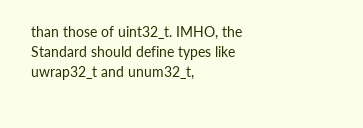than those of uint32_t. IMHO, the Standard should define types like uwrap32_t and unum32_t,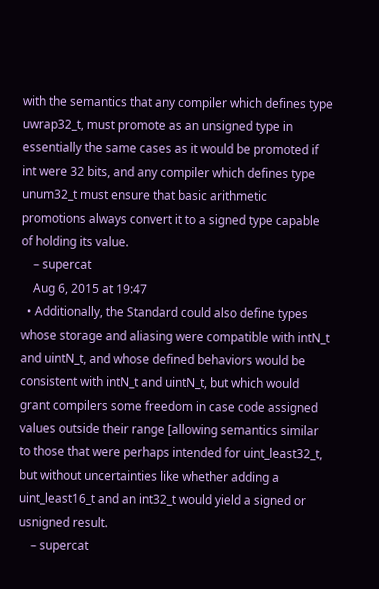with the semantics that any compiler which defines type uwrap32_t, must promote as an unsigned type in essentially the same cases as it would be promoted if int were 32 bits, and any compiler which defines type unum32_t must ensure that basic arithmetic promotions always convert it to a signed type capable of holding its value.
    – supercat
    Aug 6, 2015 at 19:47
  • Additionally, the Standard could also define types whose storage and aliasing were compatible with intN_t and uintN_t, and whose defined behaviors would be consistent with intN_t and uintN_t, but which would grant compilers some freedom in case code assigned values outside their range [allowing semantics similar to those that were perhaps intended for uint_least32_t, but without uncertainties like whether adding a uint_least16_t and an int32_t would yield a signed or usnigned result.
    – supercat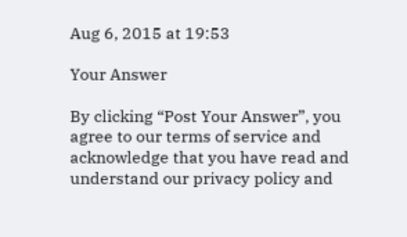Aug 6, 2015 at 19:53

Your Answer

By clicking “Post Your Answer”, you agree to our terms of service and acknowledge that you have read and understand our privacy policy and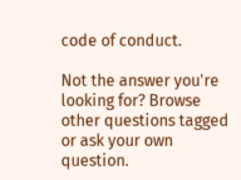code of conduct.

Not the answer you're looking for? Browse other questions tagged or ask your own question.